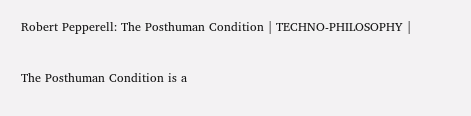Robert Pepperell: The Posthuman Condition | TECHNO-PHILOSOPHY |

The Posthuman Condition is a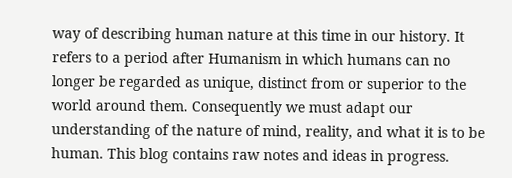way of describing human nature at this time in our history. It refers to a period after Humanism in which humans can no longer be regarded as unique, distinct from or superior to the world around them. Consequently we must adapt our understanding of the nature of mind, reality, and what it is to be human. This blog contains raw notes and ideas in progress.